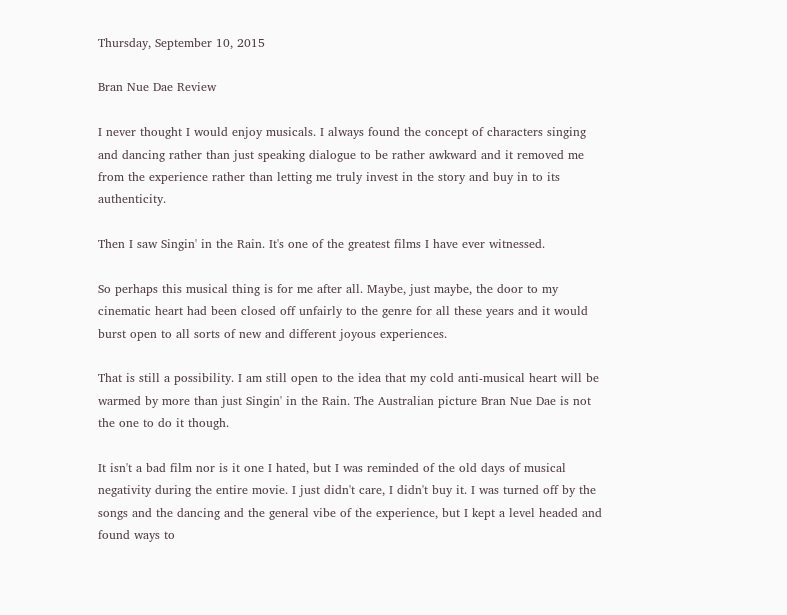Thursday, September 10, 2015

Bran Nue Dae Review

I never thought I would enjoy musicals. I always found the concept of characters singing and dancing rather than just speaking dialogue to be rather awkward and it removed me from the experience rather than letting me truly invest in the story and buy in to its authenticity.

Then I saw Singin' in the Rain. It's one of the greatest films I have ever witnessed.

So perhaps this musical thing is for me after all. Maybe, just maybe, the door to my cinematic heart had been closed off unfairly to the genre for all these years and it would burst open to all sorts of new and different joyous experiences.

That is still a possibility. I am still open to the idea that my cold anti-musical heart will be warmed by more than just Singin' in the Rain. The Australian picture Bran Nue Dae is not the one to do it though.

It isn't a bad film nor is it one I hated, but I was reminded of the old days of musical negativity during the entire movie. I just didn't care, I didn't buy it. I was turned off by the songs and the dancing and the general vibe of the experience, but I kept a level headed and found ways to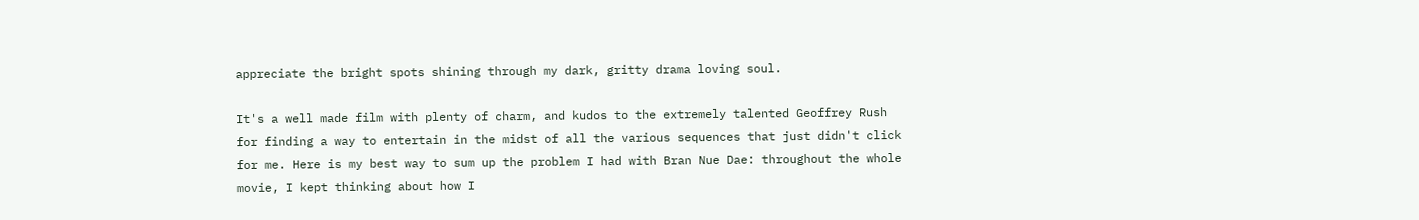appreciate the bright spots shining through my dark, gritty drama loving soul.

It's a well made film with plenty of charm, and kudos to the extremely talented Geoffrey Rush for finding a way to entertain in the midst of all the various sequences that just didn't click for me. Here is my best way to sum up the problem I had with Bran Nue Dae: throughout the whole movie, I kept thinking about how I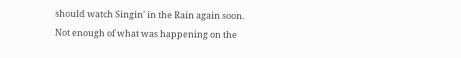should watch Singin' in the Rain again soon. Not enough of what was happening on the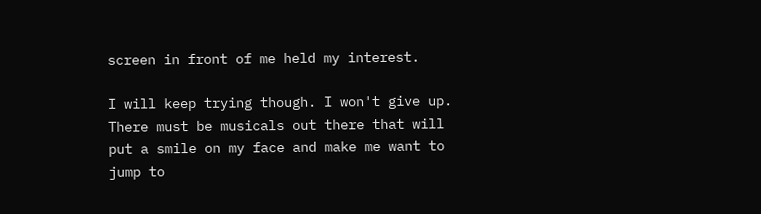screen in front of me held my interest.

I will keep trying though. I won't give up. There must be musicals out there that will put a smile on my face and make me want to jump to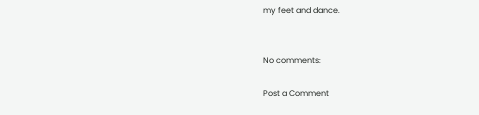my feet and dance.


No comments:

Post a Comment